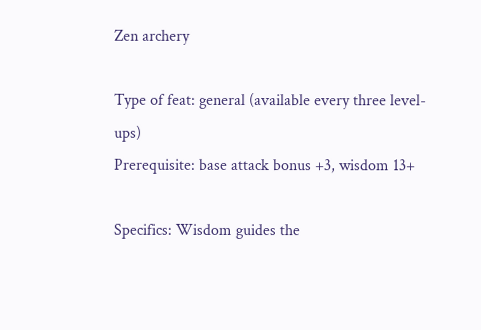Zen archery

Type of feat: general (available every three level-ups)
Prerequisite: base attack bonus +3, wisdom 13+

Specifics: Wisdom guides the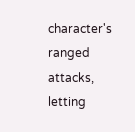character's ranged attacks, letting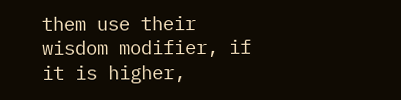them use their wisdom modifier, if it is higher,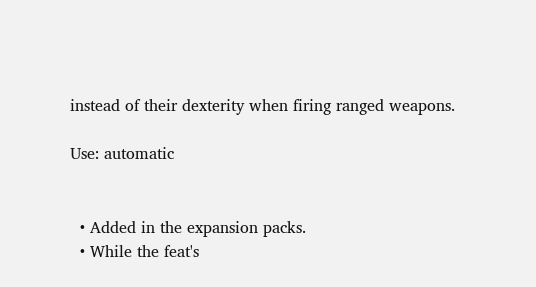instead of their dexterity when firing ranged weapons.

Use: automatic


  • Added in the expansion packs.
  • While the feat's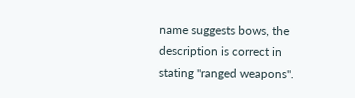name suggests bows, the description is correct in stating "ranged weapons".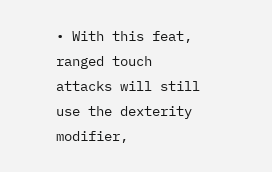• With this feat, ranged touch attacks will still use the dexterity modifier,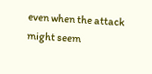even when the attack might seem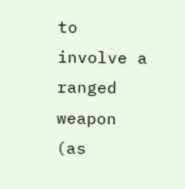to involve a ranged weapon (as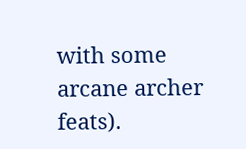with some arcane archer feats).